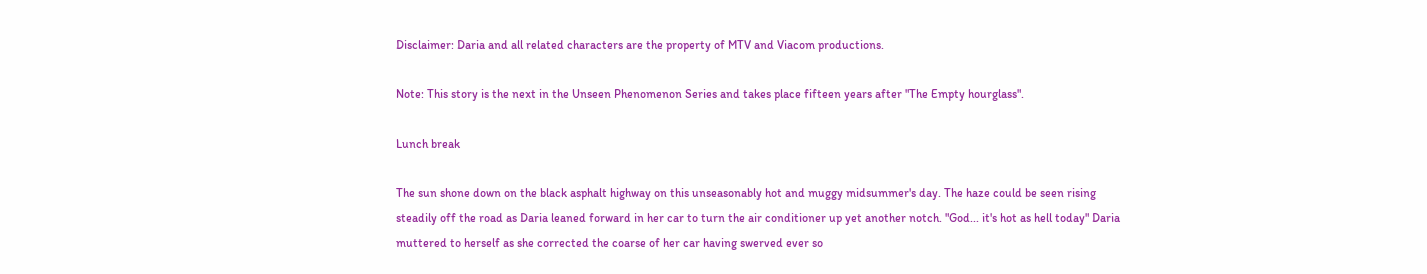Disclaimer: Daria and all related characters are the property of MTV and Viacom productions.

Note: This story is the next in the Unseen Phenomenon Series and takes place fifteen years after "The Empty hourglass".

Lunch break

The sun shone down on the black asphalt highway on this unseasonably hot and muggy midsummer's day. The haze could be seen rising steadily off the road as Daria leaned forward in her car to turn the air conditioner up yet another notch. "God... it's hot as hell today" Daria muttered to herself as she corrected the coarse of her car having swerved ever so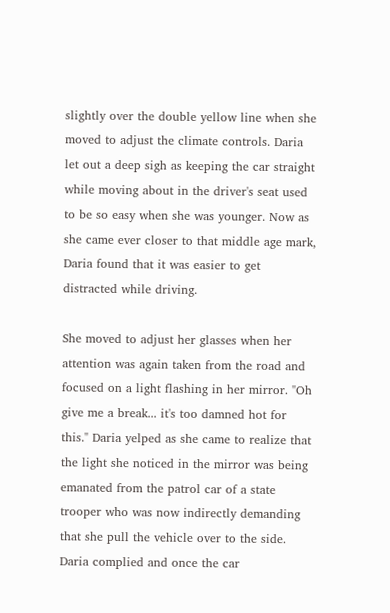slightly over the double yellow line when she moved to adjust the climate controls. Daria let out a deep sigh as keeping the car straight while moving about in the driver's seat used to be so easy when she was younger. Now as she came ever closer to that middle age mark, Daria found that it was easier to get distracted while driving.

She moved to adjust her glasses when her attention was again taken from the road and focused on a light flashing in her mirror. "Oh give me a break... it's too damned hot for this." Daria yelped as she came to realize that the light she noticed in the mirror was being emanated from the patrol car of a state trooper who was now indirectly demanding that she pull the vehicle over to the side. Daria complied and once the car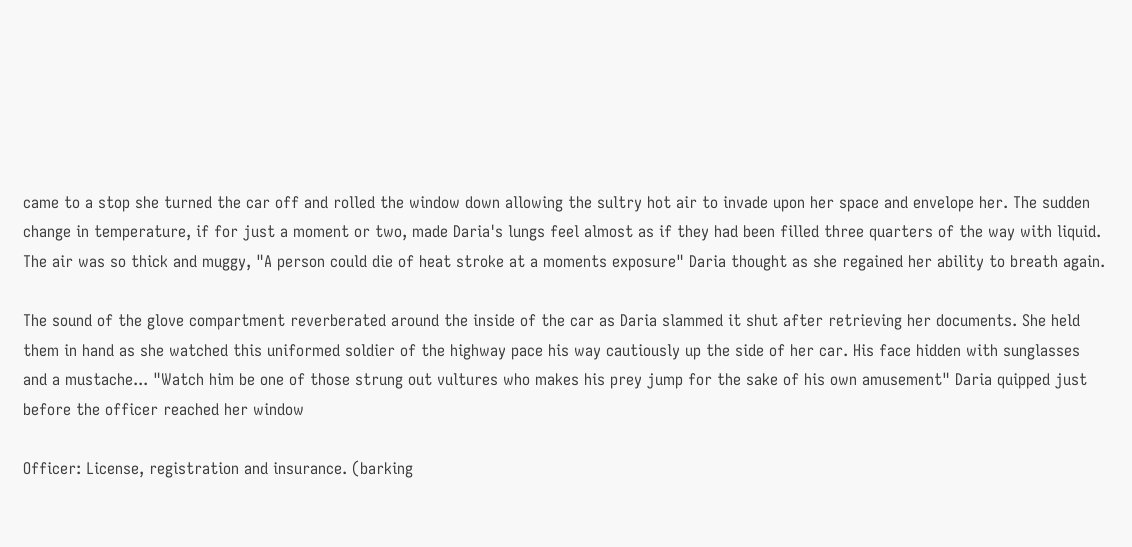came to a stop she turned the car off and rolled the window down allowing the sultry hot air to invade upon her space and envelope her. The sudden change in temperature, if for just a moment or two, made Daria's lungs feel almost as if they had been filled three quarters of the way with liquid. The air was so thick and muggy, "A person could die of heat stroke at a moments exposure" Daria thought as she regained her ability to breath again.

The sound of the glove compartment reverberated around the inside of the car as Daria slammed it shut after retrieving her documents. She held them in hand as she watched this uniformed soldier of the highway pace his way cautiously up the side of her car. His face hidden with sunglasses and a mustache... "Watch him be one of those strung out vultures who makes his prey jump for the sake of his own amusement" Daria quipped just before the officer reached her window

Officer: License, registration and insurance. (barking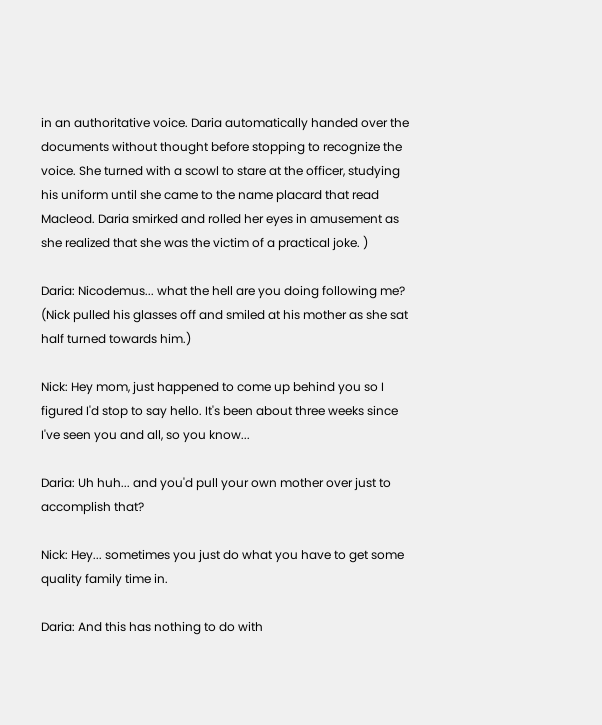in an authoritative voice. Daria automatically handed over the documents without thought before stopping to recognize the voice. She turned with a scowl to stare at the officer, studying his uniform until she came to the name placard that read Macleod. Daria smirked and rolled her eyes in amusement as she realized that she was the victim of a practical joke. )

Daria: Nicodemus... what the hell are you doing following me? (Nick pulled his glasses off and smiled at his mother as she sat half turned towards him.)

Nick: Hey mom, just happened to come up behind you so I figured I'd stop to say hello. It's been about three weeks since I've seen you and all, so you know...

Daria: Uh huh... and you'd pull your own mother over just to accomplish that?

Nick: Hey... sometimes you just do what you have to get some quality family time in.

Daria: And this has nothing to do with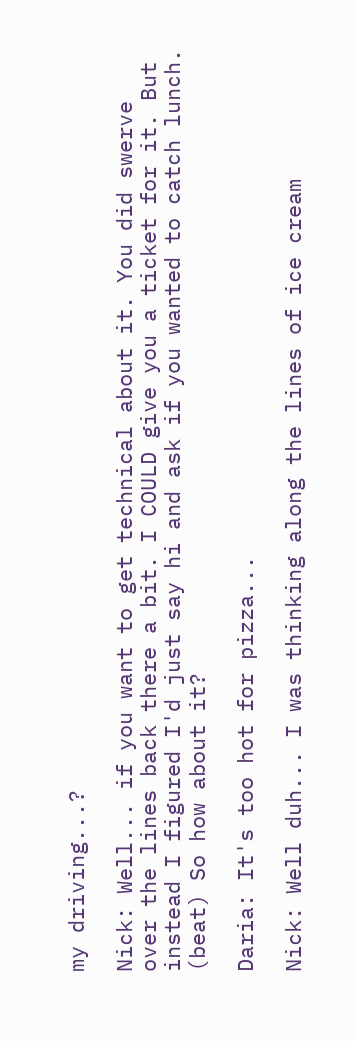my driving...?

Nick: Well... if you want to get technical about it. You did swerve over the lines back there a bit. I COULD give you a ticket for it. But instead I figured I'd just say hi and ask if you wanted to catch lunch. (beat) So how about it?

Daria: It's too hot for pizza...

Nick: Well duh... I was thinking along the lines of ice cream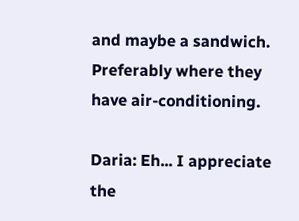and maybe a sandwich. Preferably where they have air-conditioning.

Daria: Eh... I appreciate the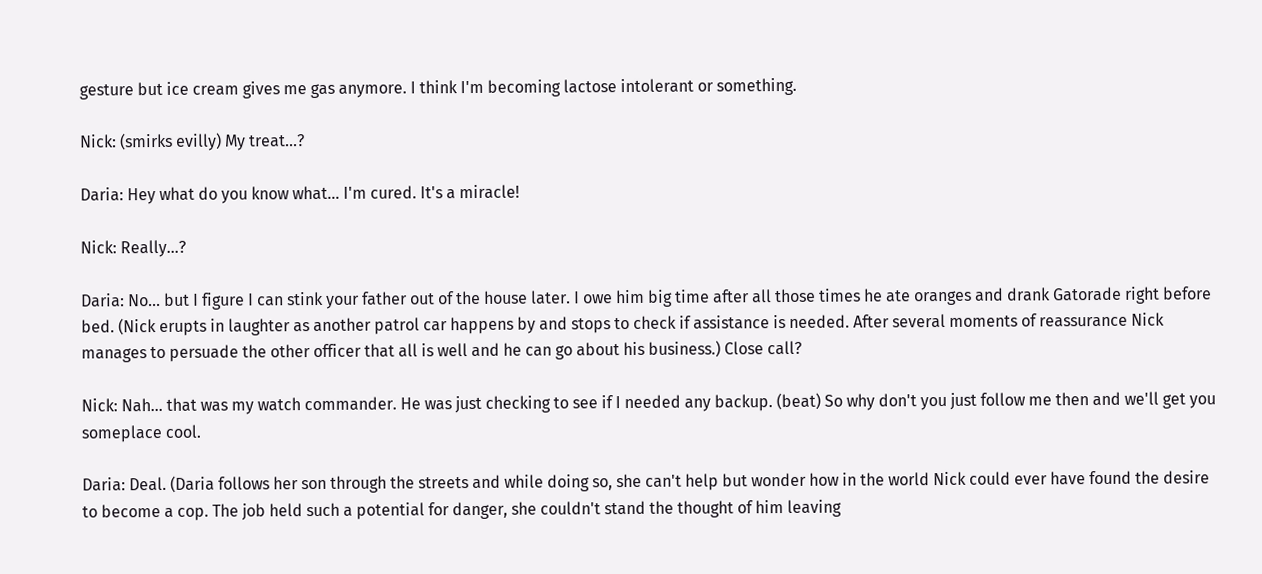gesture but ice cream gives me gas anymore. I think I'm becoming lactose intolerant or something.

Nick: (smirks evilly) My treat...?

Daria: Hey what do you know what... I'm cured. It's a miracle!

Nick: Really...?

Daria: No... but I figure I can stink your father out of the house later. I owe him big time after all those times he ate oranges and drank Gatorade right before bed. (Nick erupts in laughter as another patrol car happens by and stops to check if assistance is needed. After several moments of reassurance Nick manages to persuade the other officer that all is well and he can go about his business.) Close call?

Nick: Nah... that was my watch commander. He was just checking to see if I needed any backup. (beat) So why don't you just follow me then and we'll get you someplace cool.

Daria: Deal. (Daria follows her son through the streets and while doing so, she can't help but wonder how in the world Nick could ever have found the desire to become a cop. The job held such a potential for danger, she couldn't stand the thought of him leaving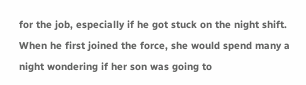for the job, especially if he got stuck on the night shift. When he first joined the force, she would spend many a night wondering if her son was going to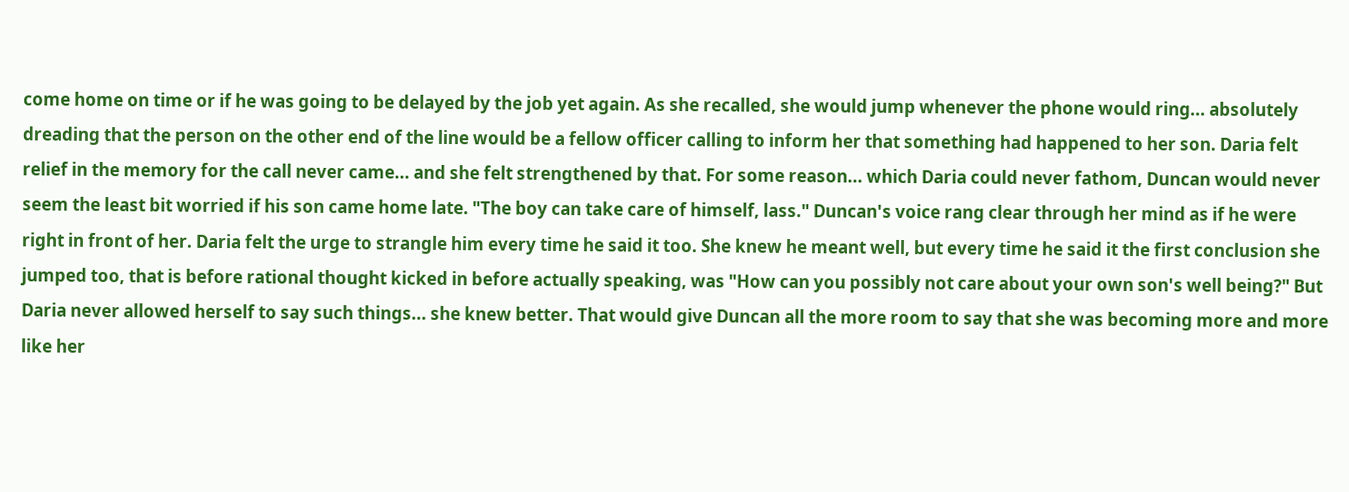come home on time or if he was going to be delayed by the job yet again. As she recalled, she would jump whenever the phone would ring... absolutely dreading that the person on the other end of the line would be a fellow officer calling to inform her that something had happened to her son. Daria felt relief in the memory for the call never came... and she felt strengthened by that. For some reason... which Daria could never fathom, Duncan would never seem the least bit worried if his son came home late. "The boy can take care of himself, lass." Duncan's voice rang clear through her mind as if he were right in front of her. Daria felt the urge to strangle him every time he said it too. She knew he meant well, but every time he said it the first conclusion she jumped too, that is before rational thought kicked in before actually speaking, was "How can you possibly not care about your own son's well being?" But Daria never allowed herself to say such things... she knew better. That would give Duncan all the more room to say that she was becoming more and more like her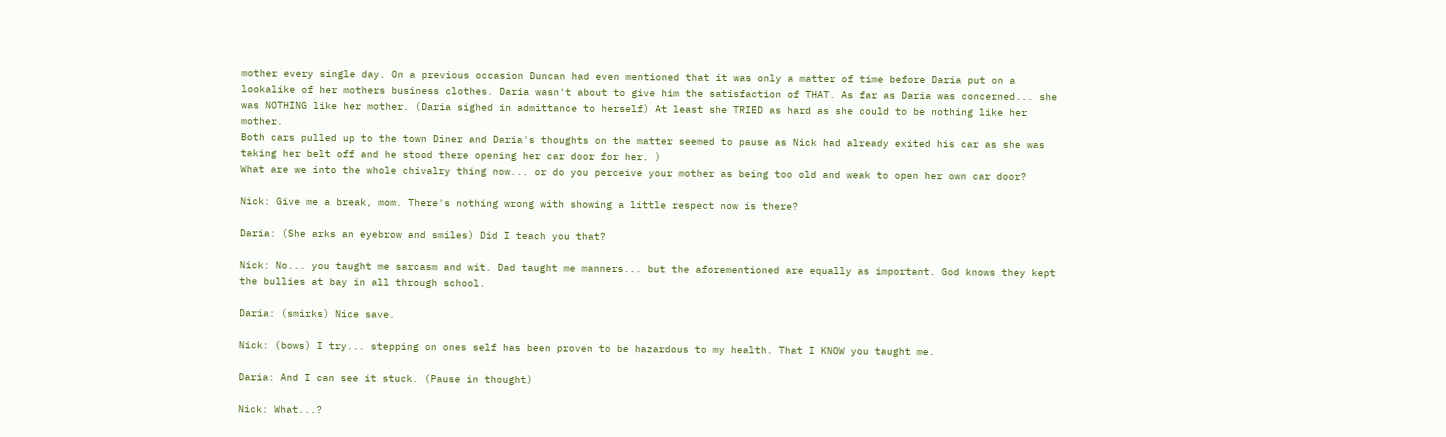mother every single day. On a previous occasion Duncan had even mentioned that it was only a matter of time before Daria put on a lookalike of her mothers business clothes. Daria wasn't about to give him the satisfaction of THAT. As far as Daria was concerned... she was NOTHING like her mother. (Daria sighed in admittance to herself) At least she TRIED as hard as she could to be nothing like her mother.
Both cars pulled up to the town Diner and Daria's thoughts on the matter seemed to pause as Nick had already exited his car as she was taking her belt off and he stood there opening her car door for her. )
What are we into the whole chivalry thing now... or do you perceive your mother as being too old and weak to open her own car door?

Nick: Give me a break, mom. There's nothing wrong with showing a little respect now is there?

Daria: (She arks an eyebrow and smiles) Did I teach you that?

Nick: No... you taught me sarcasm and wit. Dad taught me manners... but the aforementioned are equally as important. God knows they kept the bullies at bay in all through school.

Daria: (smirks) Nice save.

Nick: (bows) I try... stepping on ones self has been proven to be hazardous to my health. That I KNOW you taught me.

Daria: And I can see it stuck. (Pause in thought)

Nick: What...?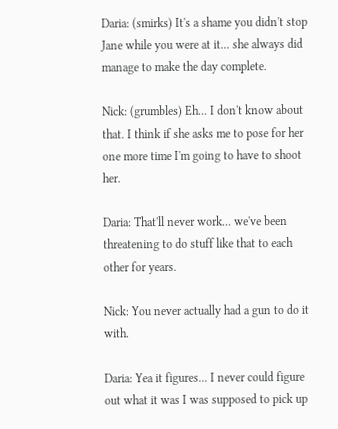Daria: (smirks) It's a shame you didn't stop Jane while you were at it... she always did manage to make the day complete.

Nick: (grumbles) Eh... I don't know about that. I think if she asks me to pose for her one more time I'm going to have to shoot her.

Daria: That'll never work... we've been threatening to do stuff like that to each other for years.

Nick: You never actually had a gun to do it with.

Daria: Yea it figures... I never could figure out what it was I was supposed to pick up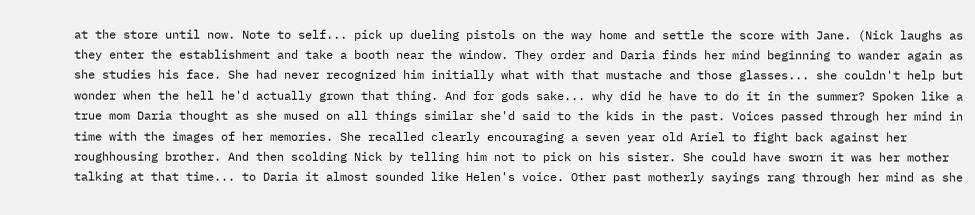at the store until now. Note to self... pick up dueling pistols on the way home and settle the score with Jane. (Nick laughs as they enter the establishment and take a booth near the window. They order and Daria finds her mind beginning to wander again as she studies his face. She had never recognized him initially what with that mustache and those glasses... she couldn't help but wonder when the hell he'd actually grown that thing. And for gods sake... why did he have to do it in the summer? Spoken like a true mom Daria thought as she mused on all things similar she'd said to the kids in the past. Voices passed through her mind in time with the images of her memories. She recalled clearly encouraging a seven year old Ariel to fight back against her roughhousing brother. And then scolding Nick by telling him not to pick on his sister. She could have sworn it was her mother talking at that time... to Daria it almost sounded like Helen's voice. Other past motherly sayings rang through her mind as she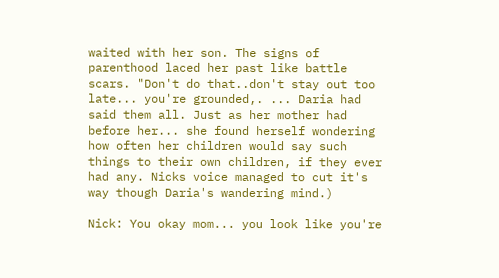waited with her son. The signs of parenthood laced her past like battle scars. "Don't do that..don't stay out too late... you're grounded,. ... Daria had said them all. Just as her mother had before her... she found herself wondering how often her children would say such things to their own children, if they ever had any. Nicks voice managed to cut it's way though Daria's wandering mind.)

Nick: You okay mom... you look like you're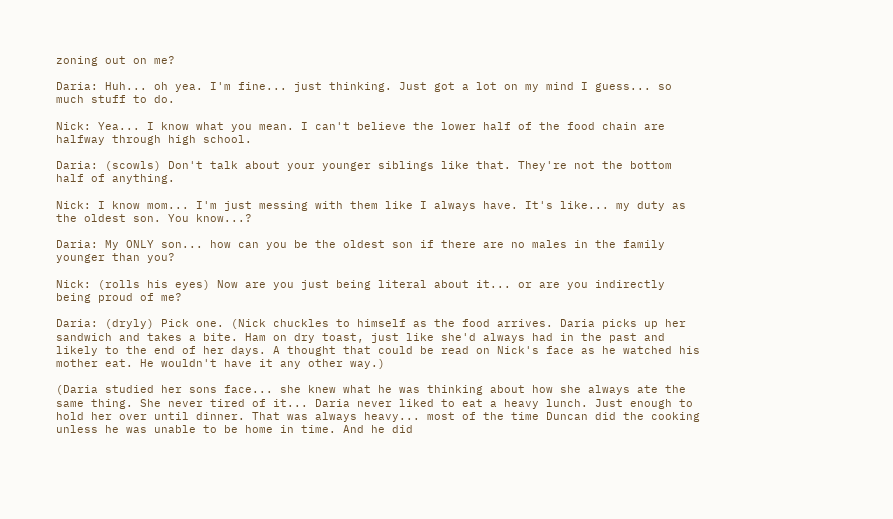zoning out on me?

Daria: Huh... oh yea. I'm fine... just thinking. Just got a lot on my mind I guess... so much stuff to do.

Nick: Yea... I know what you mean. I can't believe the lower half of the food chain are halfway through high school.

Daria: (scowls) Don't talk about your younger siblings like that. They're not the bottom half of anything.

Nick: I know mom... I'm just messing with them like I always have. It's like... my duty as the oldest son. You know...?

Daria: My ONLY son... how can you be the oldest son if there are no males in the family younger than you?

Nick: (rolls his eyes) Now are you just being literal about it... or are you indirectly being proud of me?

Daria: (dryly) Pick one. (Nick chuckles to himself as the food arrives. Daria picks up her sandwich and takes a bite. Ham on dry toast, just like she'd always had in the past and likely to the end of her days. A thought that could be read on Nick's face as he watched his mother eat. He wouldn't have it any other way.)

(Daria studied her sons face... she knew what he was thinking about how she always ate the same thing. She never tired of it... Daria never liked to eat a heavy lunch. Just enough to hold her over until dinner. That was always heavy... most of the time Duncan did the cooking unless he was unable to be home in time. And he did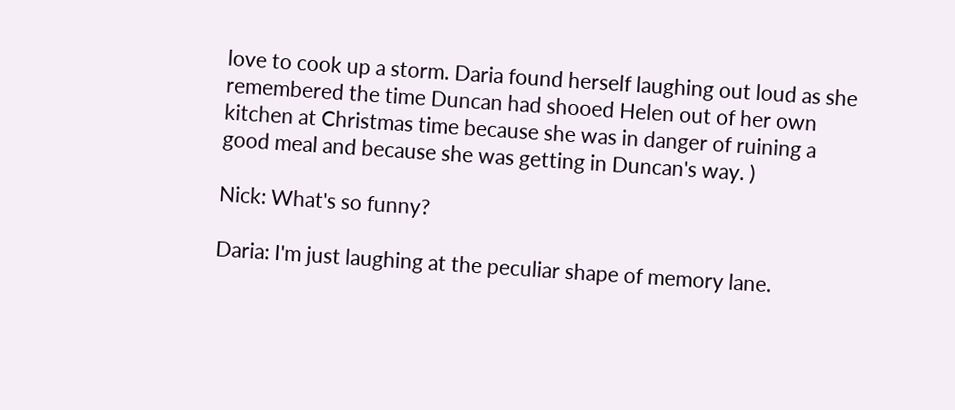love to cook up a storm. Daria found herself laughing out loud as she remembered the time Duncan had shooed Helen out of her own kitchen at Christmas time because she was in danger of ruining a good meal and because she was getting in Duncan's way. )

Nick: What's so funny?

Daria: I'm just laughing at the peculiar shape of memory lane.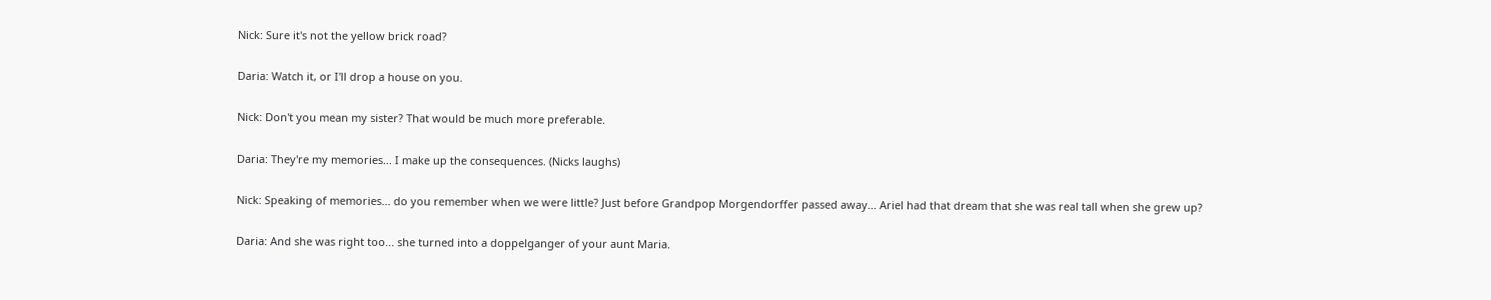Nick: Sure it's not the yellow brick road?

Daria: Watch it, or I'll drop a house on you.

Nick: Don't you mean my sister? That would be much more preferable.

Daria: They're my memories... I make up the consequences. (Nicks laughs)

Nick: Speaking of memories... do you remember when we were little? Just before Grandpop Morgendorffer passed away... Ariel had that dream that she was real tall when she grew up?

Daria: And she was right too... she turned into a doppelganger of your aunt Maria.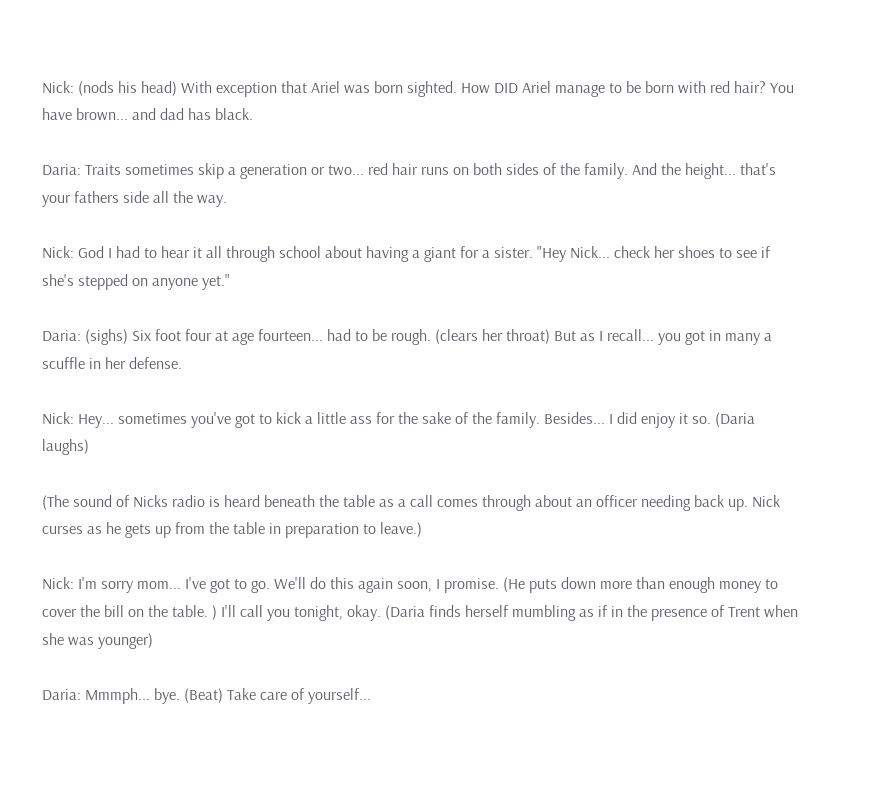Nick: (nods his head) With exception that Ariel was born sighted. How DID Ariel manage to be born with red hair? You have brown... and dad has black.

Daria: Traits sometimes skip a generation or two... red hair runs on both sides of the family. And the height... that's your fathers side all the way.

Nick: God I had to hear it all through school about having a giant for a sister. "Hey Nick... check her shoes to see if she's stepped on anyone yet."

Daria: (sighs) Six foot four at age fourteen... had to be rough. (clears her throat) But as I recall... you got in many a scuffle in her defense.

Nick: Hey... sometimes you've got to kick a little ass for the sake of the family. Besides... I did enjoy it so. (Daria laughs)

(The sound of Nicks radio is heard beneath the table as a call comes through about an officer needing back up. Nick curses as he gets up from the table in preparation to leave.)

Nick: I'm sorry mom... I've got to go. We'll do this again soon, I promise. (He puts down more than enough money to cover the bill on the table. ) I'll call you tonight, okay. (Daria finds herself mumbling as if in the presence of Trent when she was younger)

Daria: Mmmph... bye. (Beat) Take care of yourself...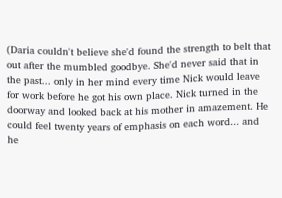(Daria couldn't believe she'd found the strength to belt that out after the mumbled goodbye. She'd never said that in the past... only in her mind every time Nick would leave for work before he got his own place. Nick turned in the doorway and looked back at his mother in amazement. He could feel twenty years of emphasis on each word... and he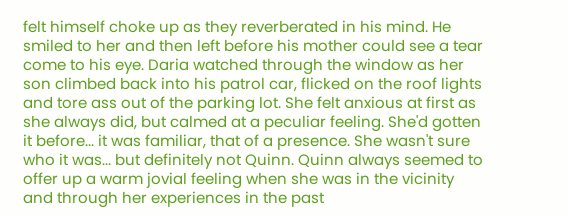felt himself choke up as they reverberated in his mind. He smiled to her and then left before his mother could see a tear come to his eye. Daria watched through the window as her son climbed back into his patrol car, flicked on the roof lights and tore ass out of the parking lot. She felt anxious at first as she always did, but calmed at a peculiar feeling. She'd gotten it before... it was familiar, that of a presence. She wasn't sure who it was... but definitely not Quinn. Quinn always seemed to offer up a warm jovial feeling when she was in the vicinity and through her experiences in the past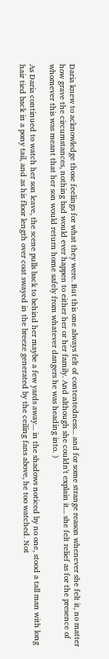Daria knew to acknowledge those feelings for what they were. But this one always felt of contentedness... and for some strange reason whenever she felt it, no matter how grave the circumstances, nothing bad would ever happen to either her or her family. And although she couldn't explain it... she felt relief as for the presence of whomever this was meant that her son would return home safely from whatever dangers he was heading into. )

As Daria continued to watch her son leave, the scene pulls back to behind her maybe a few yards away... in the shadows noticed by no one, stood a tall man with long hair tied back in a pony tail, and as his floor length over coat swayed in the breeze generated by the ceiling fans above, he too watched. Not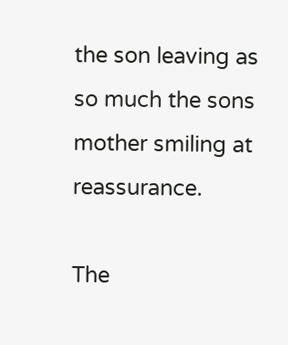the son leaving as so much the sons mother smiling at reassurance.

The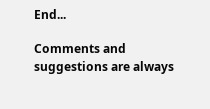End...

Comments and suggestions are always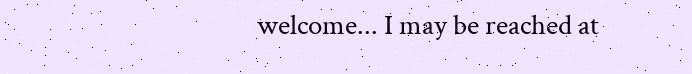welcome... I may be reached at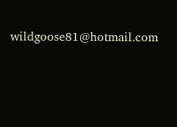wildgoose81@hotmail.com